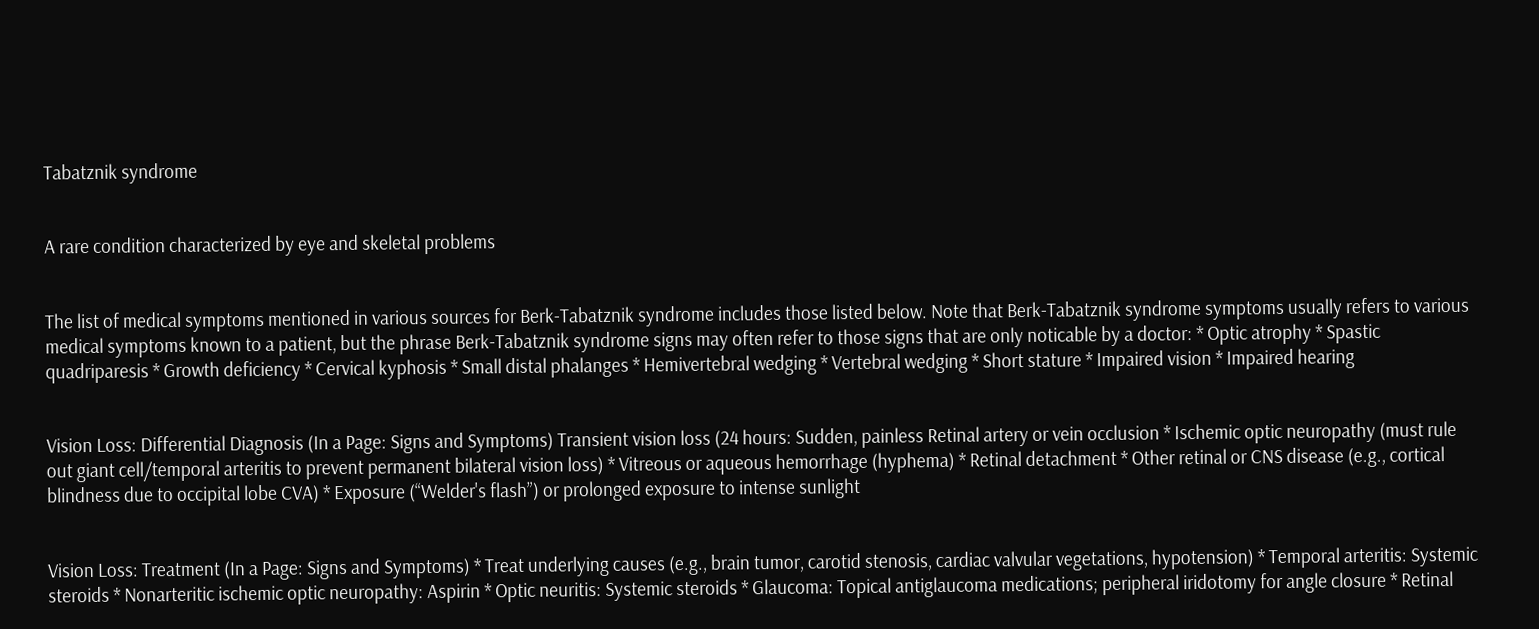Tabatznik syndrome


A rare condition characterized by eye and skeletal problems


The list of medical symptoms mentioned in various sources for Berk-Tabatznik syndrome includes those listed below. Note that Berk-Tabatznik syndrome symptoms usually refers to various medical symptoms known to a patient, but the phrase Berk-Tabatznik syndrome signs may often refer to those signs that are only noticable by a doctor: * Optic atrophy * Spastic quadriparesis * Growth deficiency * Cervical kyphosis * Small distal phalanges * Hemivertebral wedging * Vertebral wedging * Short stature * Impaired vision * Impaired hearing


Vision Loss: Differential Diagnosis (In a Page: Signs and Symptoms) Transient vision loss (24 hours: Sudden, painless Retinal artery or vein occlusion * Ischemic optic neuropathy (must rule out giant cell/temporal arteritis to prevent permanent bilateral vision loss) * Vitreous or aqueous hemorrhage (hyphema) * Retinal detachment * Other retinal or CNS disease (e.g., cortical blindness due to occipital lobe CVA) * Exposure (“Welder's flash”) or prolonged exposure to intense sunlight


Vision Loss: Treatment (In a Page: Signs and Symptoms) * Treat underlying causes (e.g., brain tumor, carotid stenosis, cardiac valvular vegetations, hypotension) * Temporal arteritis: Systemic steroids * Nonarteritic ischemic optic neuropathy: Aspirin * Optic neuritis: Systemic steroids * Glaucoma: Topical antiglaucoma medications; peripheral iridotomy for angle closure * Retinal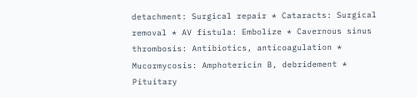detachment: Surgical repair * Cataracts: Surgical removal * AV fistula: Embolize * Cavernous sinus thrombosis: Antibiotics, anticoagulation * Mucormycosis: Amphotericin B, debridement * Pituitary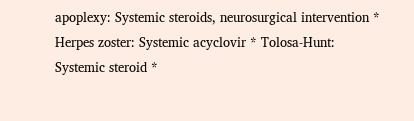apoplexy: Systemic steroids, neurosurgical intervention * Herpes zoster: Systemic acyclovir * Tolosa-Hunt: Systemic steroid *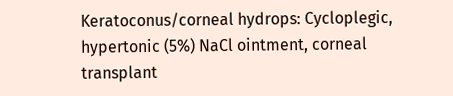Keratoconus/corneal hydrops: Cycloplegic, hypertonic (5%) NaCl ointment, corneal transplant